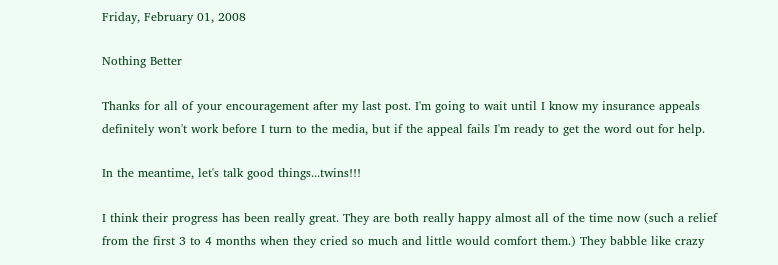Friday, February 01, 2008

Nothing Better

Thanks for all of your encouragement after my last post. I'm going to wait until I know my insurance appeals definitely won't work before I turn to the media, but if the appeal fails I'm ready to get the word out for help.

In the meantime, let's talk good things...twins!!!

I think their progress has been really great. They are both really happy almost all of the time now (such a relief from the first 3 to 4 months when they cried so much and little would comfort them.) They babble like crazy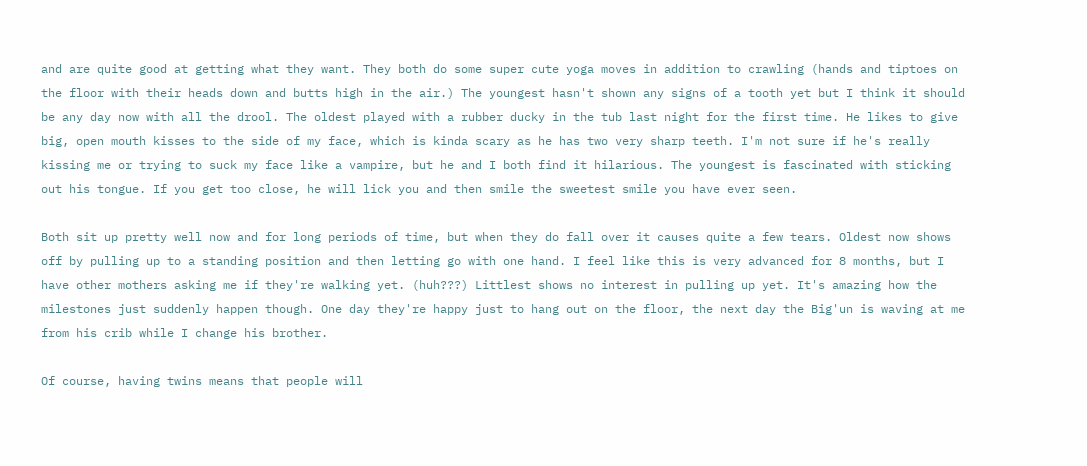and are quite good at getting what they want. They both do some super cute yoga moves in addition to crawling (hands and tiptoes on the floor with their heads down and butts high in the air.) The youngest hasn't shown any signs of a tooth yet but I think it should be any day now with all the drool. The oldest played with a rubber ducky in the tub last night for the first time. He likes to give big, open mouth kisses to the side of my face, which is kinda scary as he has two very sharp teeth. I'm not sure if he's really kissing me or trying to suck my face like a vampire, but he and I both find it hilarious. The youngest is fascinated with sticking out his tongue. If you get too close, he will lick you and then smile the sweetest smile you have ever seen.

Both sit up pretty well now and for long periods of time, but when they do fall over it causes quite a few tears. Oldest now shows off by pulling up to a standing position and then letting go with one hand. I feel like this is very advanced for 8 months, but I have other mothers asking me if they're walking yet. (huh???) Littlest shows no interest in pulling up yet. It's amazing how the milestones just suddenly happen though. One day they're happy just to hang out on the floor, the next day the Big'un is waving at me from his crib while I change his brother.

Of course, having twins means that people will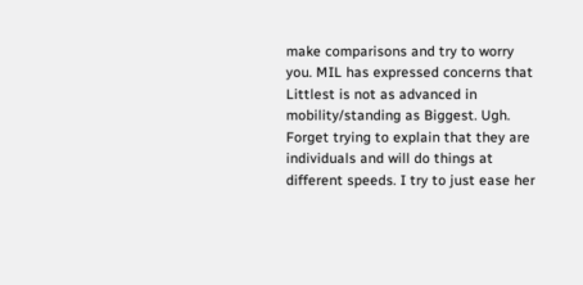make comparisons and try to worry you. MIL has expressed concerns that Littlest is not as advanced in mobility/standing as Biggest. Ugh. Forget trying to explain that they are individuals and will do things at different speeds. I try to just ease her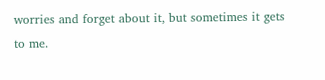worries and forget about it, but sometimes it gets to me.